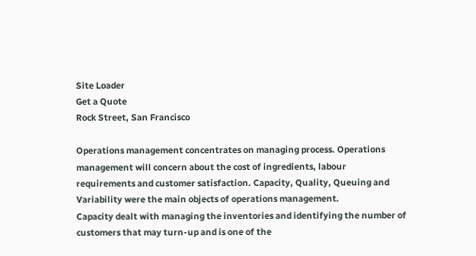Site Loader
Get a Quote
Rock Street, San Francisco

Operations management concentrates on managing process. Operations management will concern about the cost of ingredients, labour requirements and customer satisfaction. Capacity, Quality, Queuing and Variability were the main objects of operations management.
Capacity dealt with managing the inventories and identifying the number of customers that may turn-up and is one of the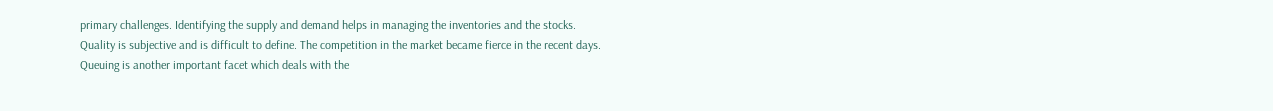primary challenges. Identifying the supply and demand helps in managing the inventories and the stocks.
Quality is subjective and is difficult to define. The competition in the market became fierce in the recent days.
Queuing is another important facet which deals with the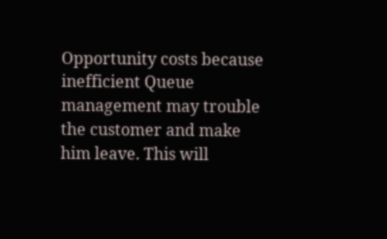Opportunity costs because inefficient Queue management may trouble the customer and make him leave. This will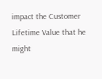impact the Customer Lifetime Value that he might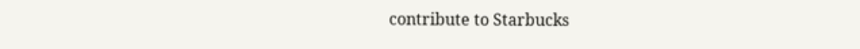contribute to Starbucks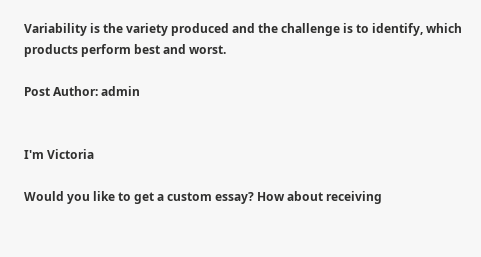Variability is the variety produced and the challenge is to identify, which products perform best and worst.

Post Author: admin


I'm Victoria

Would you like to get a custom essay? How about receiving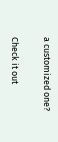a customized one?

Check it out